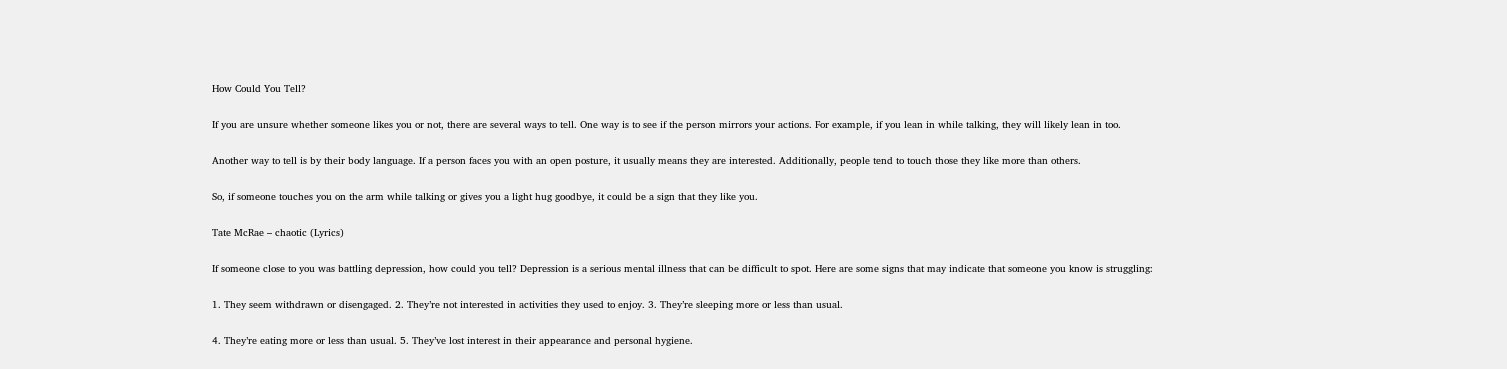How Could You Tell?

If you are unsure whether someone likes you or not, there are several ways to tell. One way is to see if the person mirrors your actions. For example, if you lean in while talking, they will likely lean in too.

Another way to tell is by their body language. If a person faces you with an open posture, it usually means they are interested. Additionally, people tend to touch those they like more than others.

So, if someone touches you on the arm while talking or gives you a light hug goodbye, it could be a sign that they like you.

Tate McRae – chaotic (Lyrics)

If someone close to you was battling depression, how could you tell? Depression is a serious mental illness that can be difficult to spot. Here are some signs that may indicate that someone you know is struggling:

1. They seem withdrawn or disengaged. 2. They’re not interested in activities they used to enjoy. 3. They’re sleeping more or less than usual.

4. They’re eating more or less than usual. 5. They’ve lost interest in their appearance and personal hygiene.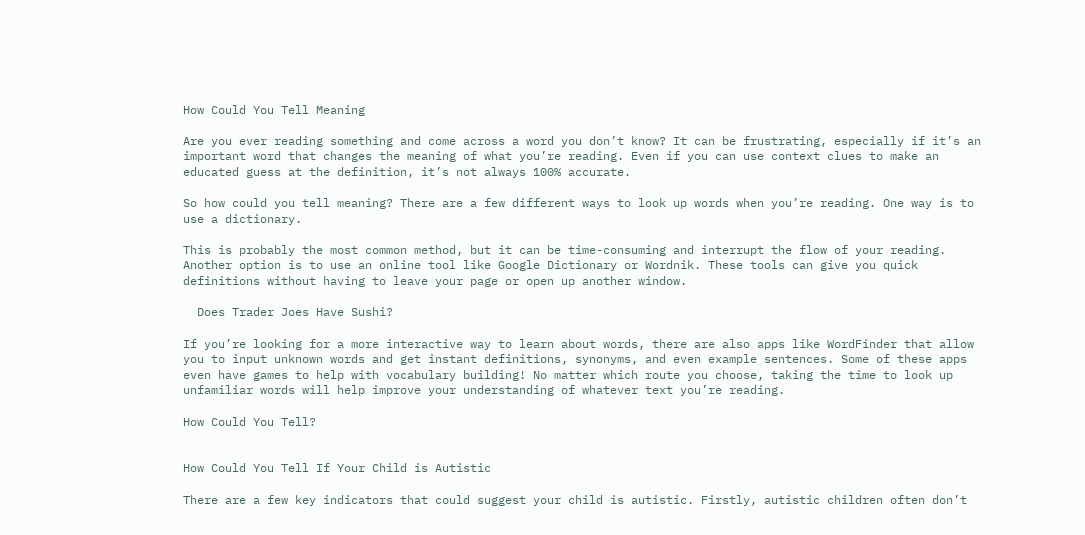How Could You Tell Meaning

Are you ever reading something and come across a word you don’t know? It can be frustrating, especially if it’s an important word that changes the meaning of what you’re reading. Even if you can use context clues to make an educated guess at the definition, it’s not always 100% accurate.

So how could you tell meaning? There are a few different ways to look up words when you’re reading. One way is to use a dictionary.

This is probably the most common method, but it can be time-consuming and interrupt the flow of your reading. Another option is to use an online tool like Google Dictionary or Wordnik. These tools can give you quick definitions without having to leave your page or open up another window.

  Does Trader Joes Have Sushi?

If you’re looking for a more interactive way to learn about words, there are also apps like WordFinder that allow you to input unknown words and get instant definitions, synonyms, and even example sentences. Some of these apps even have games to help with vocabulary building! No matter which route you choose, taking the time to look up unfamiliar words will help improve your understanding of whatever text you’re reading.

How Could You Tell?


How Could You Tell If Your Child is Autistic

There are a few key indicators that could suggest your child is autistic. Firstly, autistic children often don’t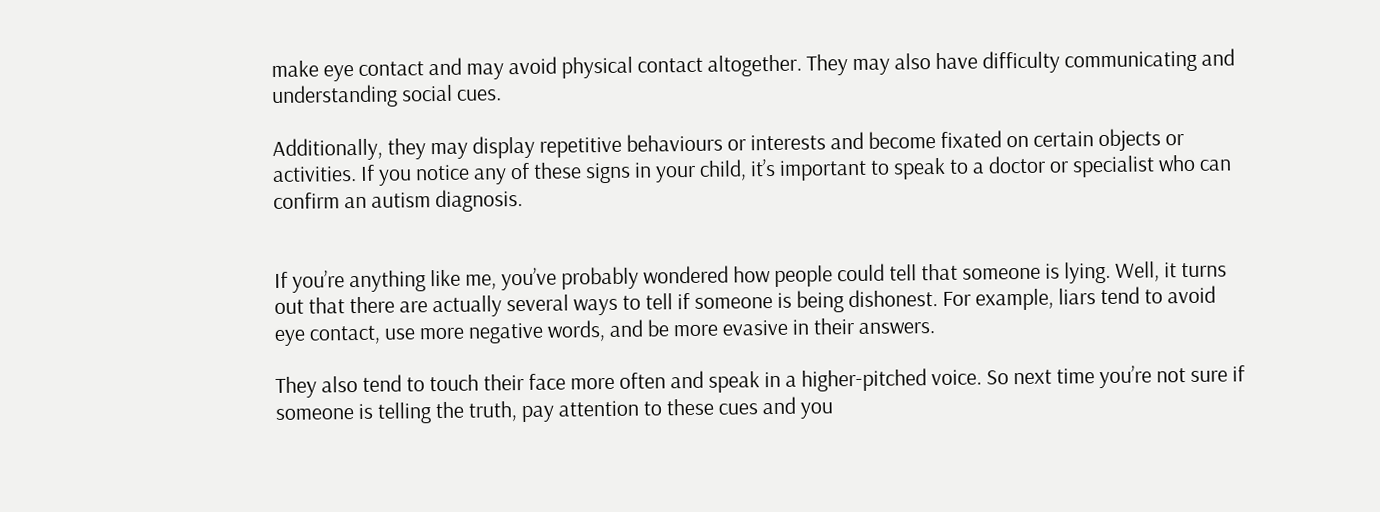make eye contact and may avoid physical contact altogether. They may also have difficulty communicating and understanding social cues.

Additionally, they may display repetitive behaviours or interests and become fixated on certain objects or activities. If you notice any of these signs in your child, it’s important to speak to a doctor or specialist who can confirm an autism diagnosis.


If you’re anything like me, you’ve probably wondered how people could tell that someone is lying. Well, it turns out that there are actually several ways to tell if someone is being dishonest. For example, liars tend to avoid eye contact, use more negative words, and be more evasive in their answers.

They also tend to touch their face more often and speak in a higher-pitched voice. So next time you’re not sure if someone is telling the truth, pay attention to these cues and you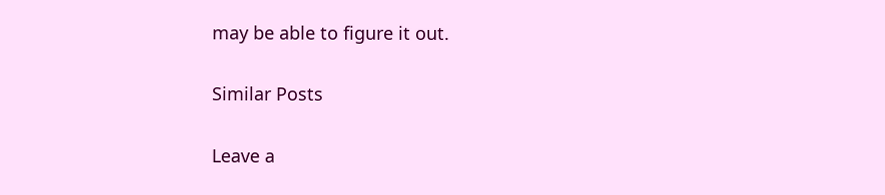may be able to figure it out.

Similar Posts

Leave a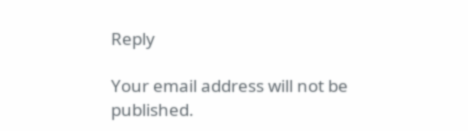Reply

Your email address will not be published.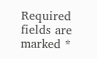Required fields are marked *